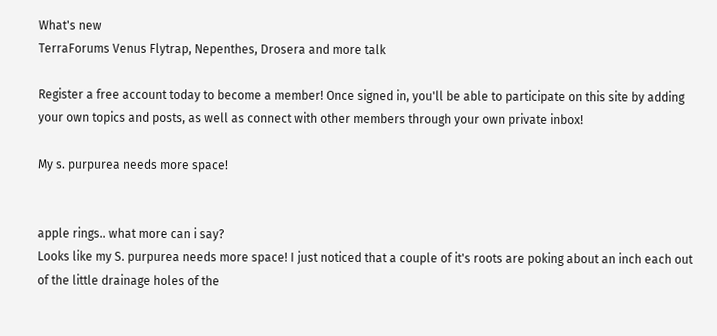What's new
TerraForums Venus Flytrap, Nepenthes, Drosera and more talk

Register a free account today to become a member! Once signed in, you'll be able to participate on this site by adding your own topics and posts, as well as connect with other members through your own private inbox!

My s. purpurea needs more space!


apple rings.. what more can i say?
Looks like my S. purpurea needs more space! I just noticed that a couple of it's roots are poking about an inch each out of the little drainage holes of the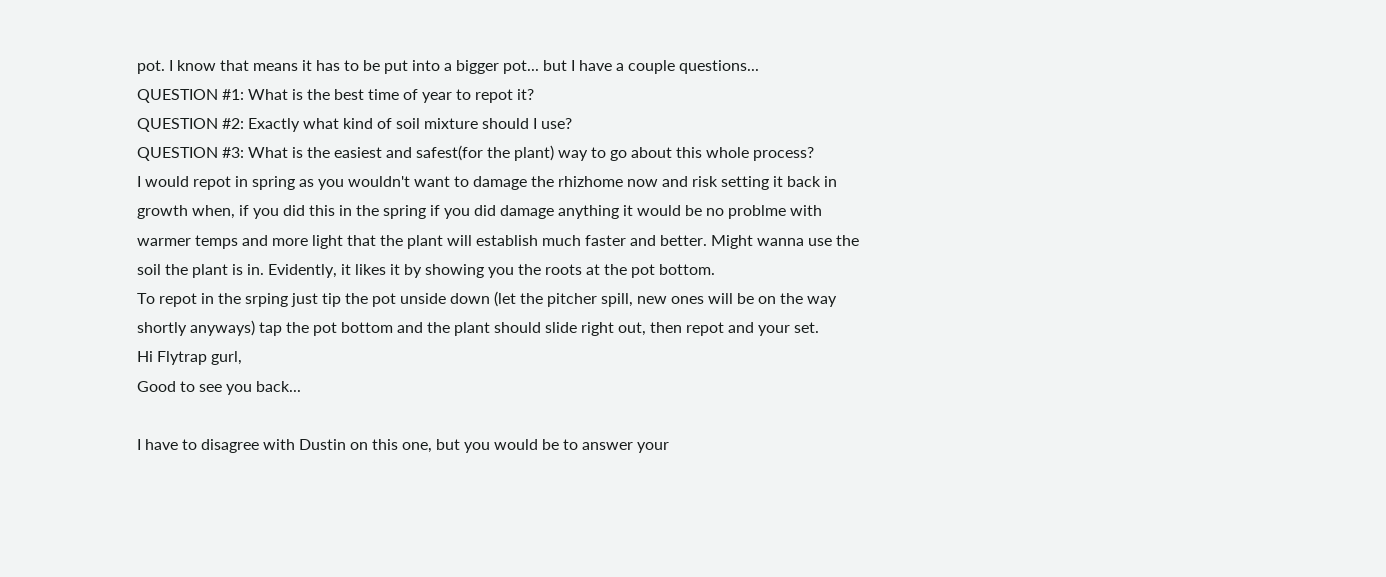pot. I know that means it has to be put into a bigger pot... but I have a couple questions...
QUESTION #1: What is the best time of year to repot it?
QUESTION #2: Exactly what kind of soil mixture should I use?
QUESTION #3: What is the easiest and safest(for the plant) way to go about this whole process?
I would repot in spring as you wouldn't want to damage the rhizhome now and risk setting it back in growth when, if you did this in the spring if you did damage anything it would be no problme with warmer temps and more light that the plant will establish much faster and better. Might wanna use the soil the plant is in. Evidently, it likes it by showing you the roots at the pot bottom.
To repot in the srping just tip the pot unside down (let the pitcher spill, new ones will be on the way shortly anyways) tap the pot bottom and the plant should slide right out, then repot and your set.
Hi Flytrap gurl,
Good to see you back...

I have to disagree with Dustin on this one, but you would be to answer your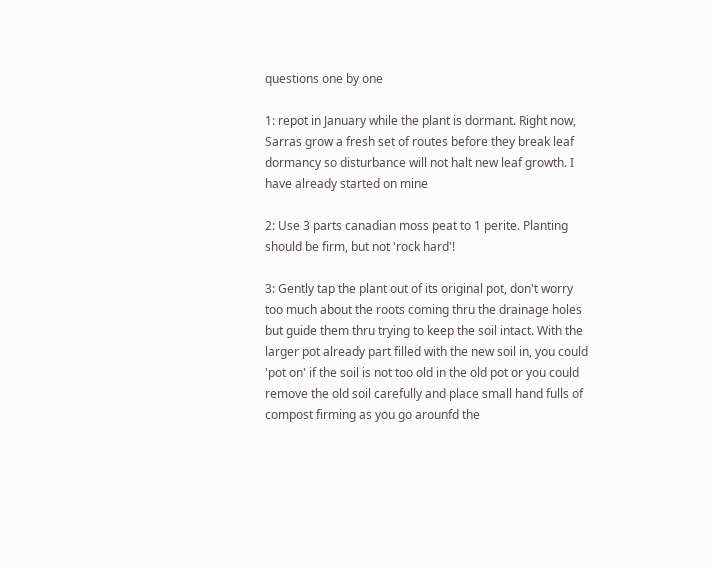questions one by one

1: repot in January while the plant is dormant. Right now, Sarras grow a fresh set of routes before they break leaf dormancy so disturbance will not halt new leaf growth. I have already started on mine

2: Use 3 parts canadian moss peat to 1 perite. Planting should be firm, but not 'rock hard'!

3: Gently tap the plant out of its original pot, don't worry too much about the roots coming thru the drainage holes but guide them thru trying to keep the soil intact. With the larger pot already part filled with the new soil in, you could 'pot on' if the soil is not too old in the old pot or you could remove the old soil carefully and place small hand fulls of compost firming as you go arounfd the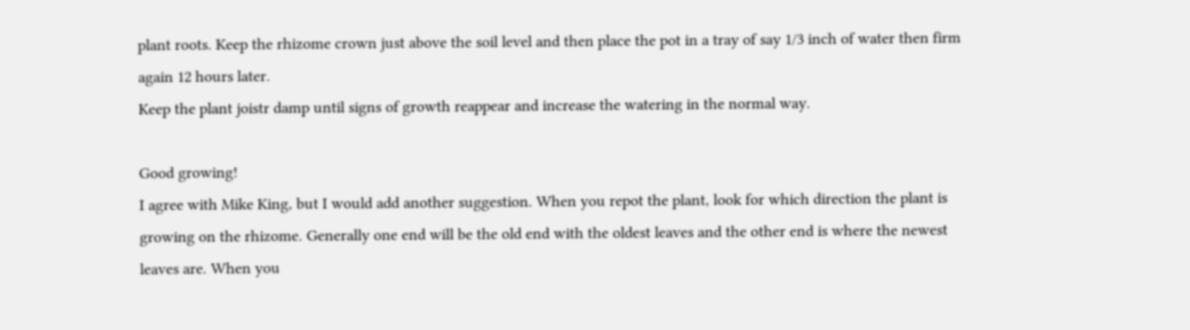plant roots. Keep the rhizome crown just above the soil level and then place the pot in a tray of say 1/3 inch of water then firm again 12 hours later.
Keep the plant joistr damp until signs of growth reappear and increase the watering in the normal way.

Good growing!
I agree with Mike King, but I would add another suggestion. When you repot the plant, look for which direction the plant is growing on the rhizome. Generally one end will be the old end with the oldest leaves and the other end is where the newest leaves are. When you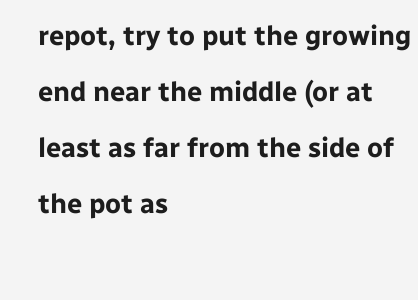repot, try to put the growing end near the middle (or at least as far from the side of the pot as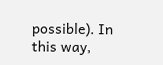possible). In this way,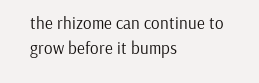the rhizome can continue to grow before it bumps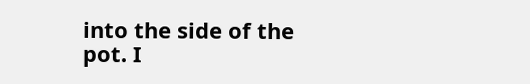into the side of the pot. I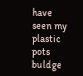have seen my plastic pots buldge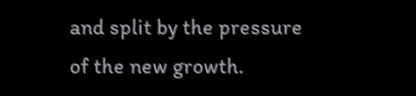and split by the pressure of the new growth.